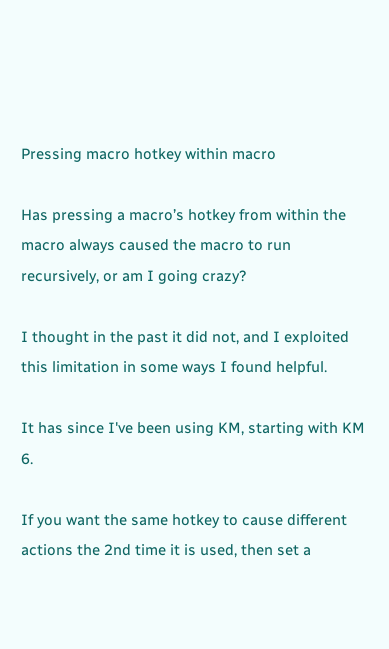Pressing macro hotkey within macro

Has pressing a macro’s hotkey from within the macro always caused the macro to run recursively, or am I going crazy?

I thought in the past it did not, and I exploited this limitation in some ways I found helpful.

It has since I've been using KM, starting with KM 6.

If you want the same hotkey to cause different actions the 2nd time it is used, then set a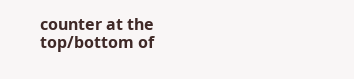counter at the top/bottom of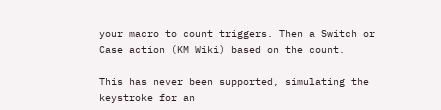your macro to count triggers. Then a Switch or Case action (KM Wiki) based on the count.

This has never been supported, simulating the keystroke for an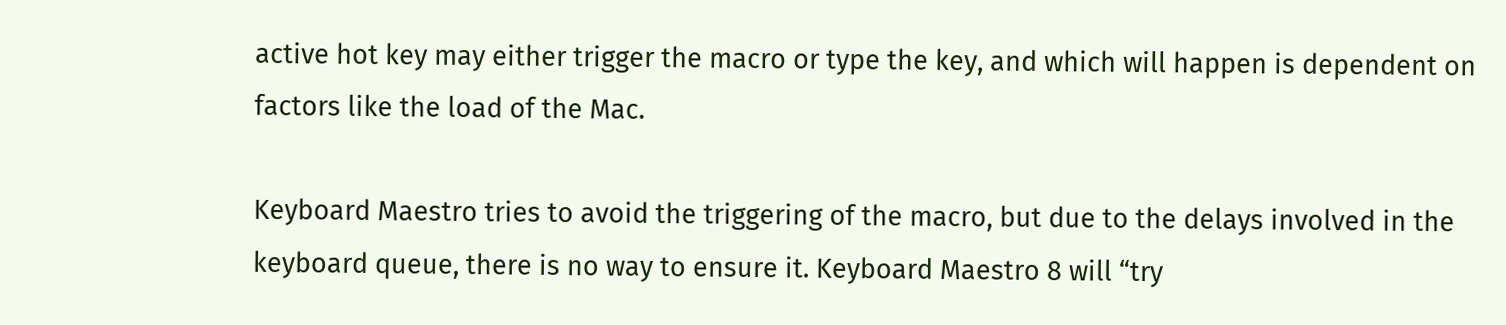active hot key may either trigger the macro or type the key, and which will happen is dependent on factors like the load of the Mac.

Keyboard Maestro tries to avoid the triggering of the macro, but due to the delays involved in the keyboard queue, there is no way to ensure it. Keyboard Maestro 8 will “try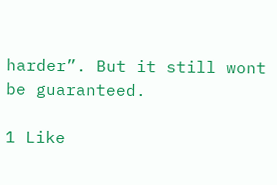harder”. But it still wont be guaranteed.

1 Like